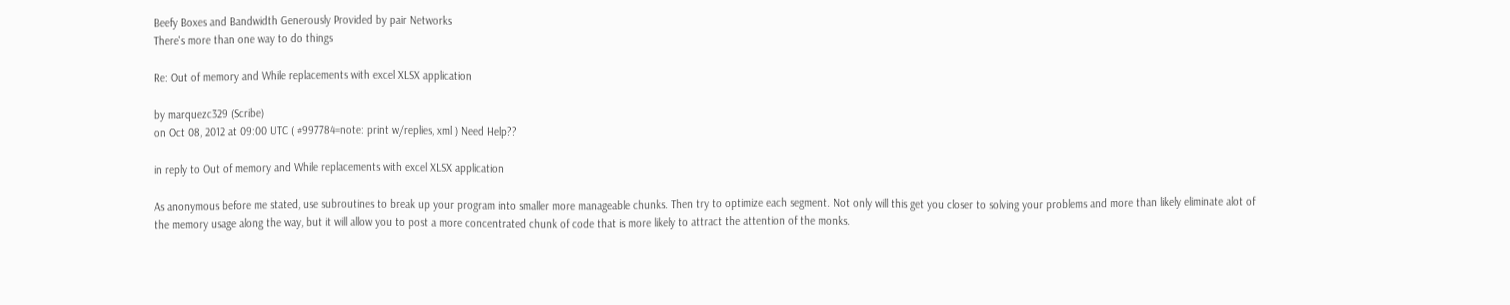Beefy Boxes and Bandwidth Generously Provided by pair Networks
There's more than one way to do things

Re: Out of memory and While replacements with excel XLSX application

by marquezc329 (Scribe)
on Oct 08, 2012 at 09:00 UTC ( #997784=note: print w/replies, xml ) Need Help??

in reply to Out of memory and While replacements with excel XLSX application

As anonymous before me stated, use subroutines to break up your program into smaller more manageable chunks. Then try to optimize each segment. Not only will this get you closer to solving your problems and more than likely eliminate alot of the memory usage along the way, but it will allow you to post a more concentrated chunk of code that is more likely to attract the attention of the monks.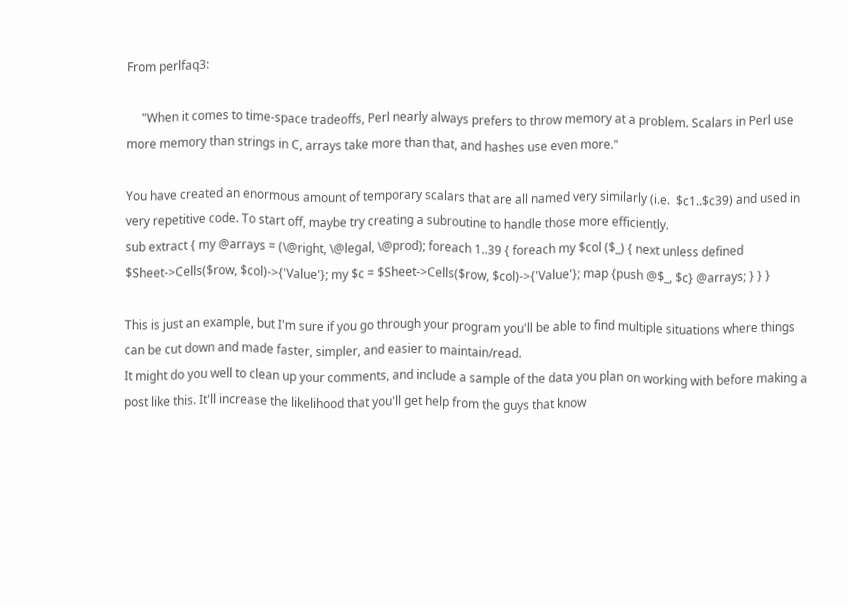From perlfaq3:

     "When it comes to time-space tradeoffs, Perl nearly always prefers to throw memory at a problem. Scalars in Perl use more memory than strings in C, arrays take more than that, and hashes use even more."

You have created an enormous amount of temporary scalars that are all named very similarly (i.e.  $c1..$c39) and used in very repetitive code. To start off, maybe try creating a subroutine to handle those more efficiently.
sub extract { my @arrays = (\@right, \@legal, \@prod); foreach 1..39 { foreach my $col ($_) { next unless defined $Sheet->Cells($row, $col)->{'Value'}; my $c = $Sheet->Cells($row, $col)->{'Value'}; map {push @$_, $c} @arrays; } } }

This is just an example, but I'm sure if you go through your program you'll be able to find multiple situations where things can be cut down and made faster, simpler, and easier to maintain/read.
It might do you well to clean up your comments, and include a sample of the data you plan on working with before making a post like this. It'll increase the likelihood that you'll get help from the guys that know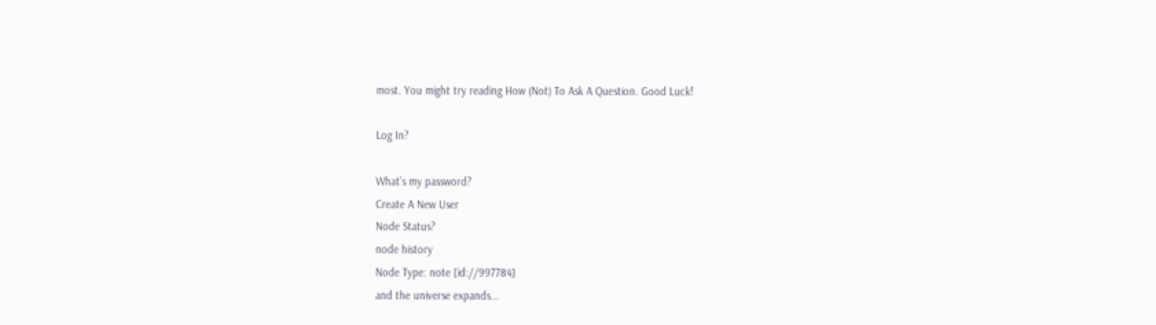most. You might try reading How (Not) To Ask A Question. Good Luck!

Log In?

What's my password?
Create A New User
Node Status?
node history
Node Type: note [id://997784]
and the universe expands...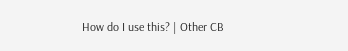How do I use this? | Other CB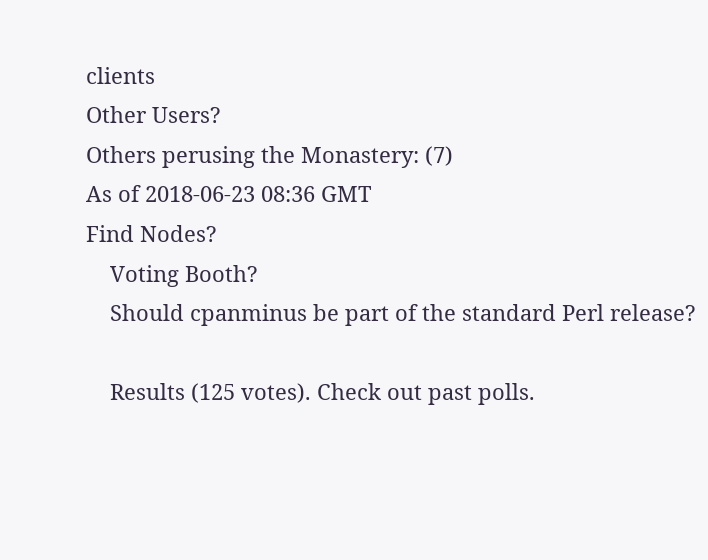clients
Other Users?
Others perusing the Monastery: (7)
As of 2018-06-23 08:36 GMT
Find Nodes?
    Voting Booth?
    Should cpanminus be part of the standard Perl release?

    Results (125 votes). Check out past polls.